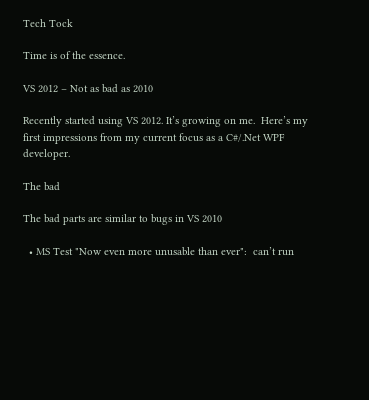Tech Tock

Time is of the essence.

VS 2012 – Not as bad as 2010

Recently started using VS 2012. It’s growing on me.  Here’s my first impressions from my current focus as a C#/.Net WPF developer.

The bad

The bad parts are similar to bugs in VS 2010

  • MS Test "Now even more unusable than ever":  can’t run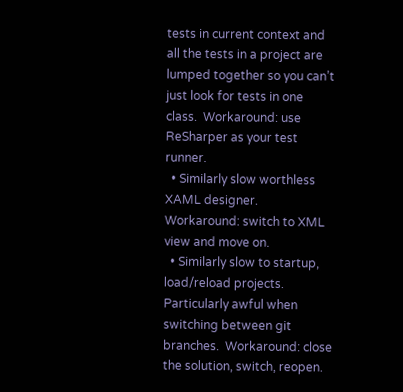tests in current context and all the tests in a project are lumped together so you can’t just look for tests in one class.  Workaround: use ReSharper as your test runner.
  • Similarly slow worthless XAML designer.  Workaround: switch to XML view and move on.
  • Similarly slow to startup, load/reload projects.  Particularly awful when switching between git branches.  Workaround: close the solution, switch, reopen.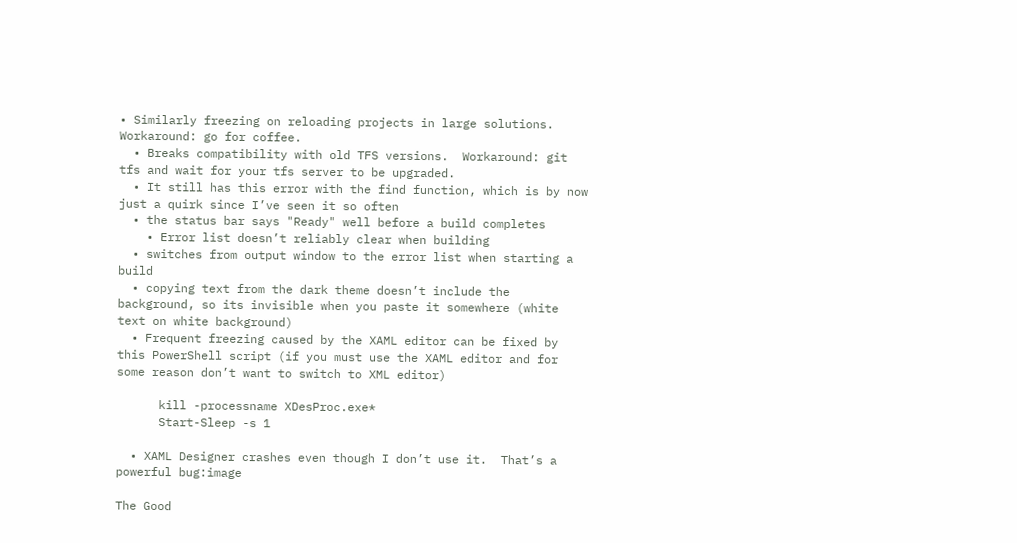• Similarly freezing on reloading projects in large solutions.  Workaround: go for coffee.
  • Breaks compatibility with old TFS versions.  Workaround: git tfs and wait for your tfs server to be upgraded.
  • It still has this error with the find function, which is by now just a quirk since I’ve seen it so often
  • the status bar says "Ready" well before a build completes
    • Error list doesn’t reliably clear when building
  • switches from output window to the error list when starting a build
  • copying text from the dark theme doesn’t include the background, so its invisible when you paste it somewhere (white text on white background)
  • Frequent freezing caused by the XAML editor can be fixed by this PowerShell script (if you must use the XAML editor and for some reason don’t want to switch to XML editor)

      kill -processname XDesProc.exe*
      Start-Sleep -s 1

  • XAML Designer crashes even though I don’t use it.  That’s a powerful bug:image

The Good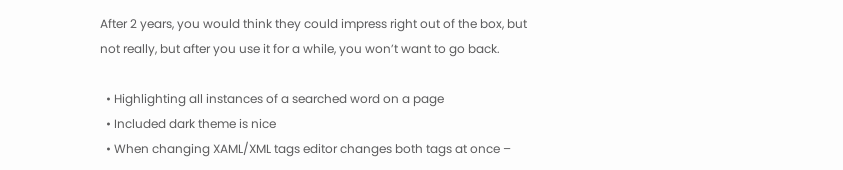After 2 years, you would think they could impress right out of the box, but not really, but after you use it for a while, you won’t want to go back.

  • Highlighting all instances of a searched word on a page
  • Included dark theme is nice
  • When changing XAML/XML tags editor changes both tags at once –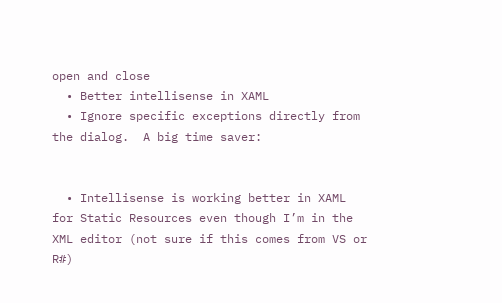open and close
  • Better intellisense in XAML
  • Ignore specific exceptions directly from the dialog.  A big time saver:


  • Intellisense is working better in XAML for Static Resources even though I’m in the XML editor (not sure if this comes from VS or R#)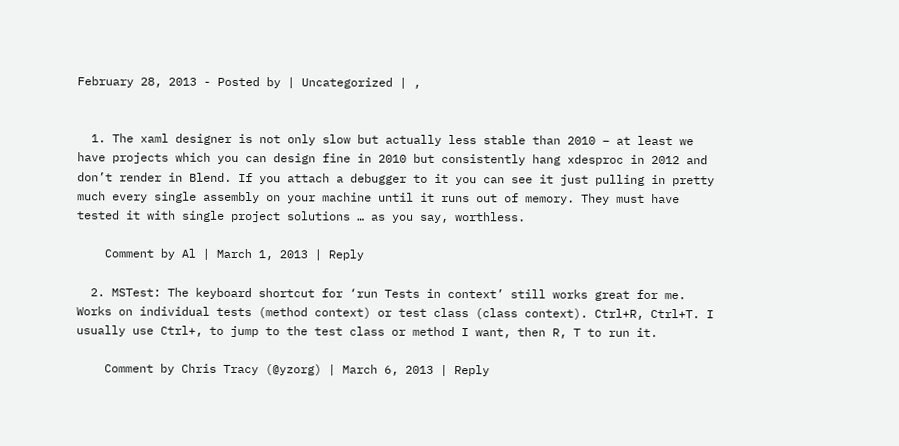February 28, 2013 - Posted by | Uncategorized | ,


  1. The xaml designer is not only slow but actually less stable than 2010 – at least we have projects which you can design fine in 2010 but consistently hang xdesproc in 2012 and don’t render in Blend. If you attach a debugger to it you can see it just pulling in pretty much every single assembly on your machine until it runs out of memory. They must have tested it with single project solutions … as you say, worthless.

    Comment by Al | March 1, 2013 | Reply

  2. MSTest: The keyboard shortcut for ‘run Tests in context’ still works great for me. Works on individual tests (method context) or test class (class context). Ctrl+R, Ctrl+T. I usually use Ctrl+, to jump to the test class or method I want, then R, T to run it.

    Comment by Chris Tracy (@yzorg) | March 6, 2013 | Reply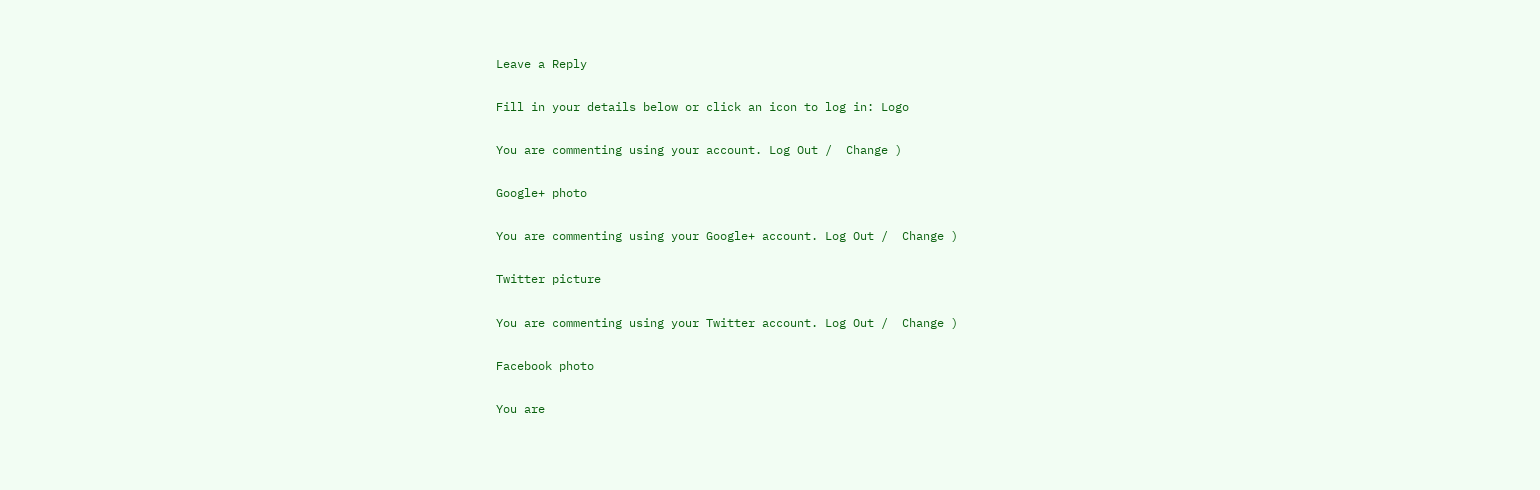Leave a Reply

Fill in your details below or click an icon to log in: Logo

You are commenting using your account. Log Out /  Change )

Google+ photo

You are commenting using your Google+ account. Log Out /  Change )

Twitter picture

You are commenting using your Twitter account. Log Out /  Change )

Facebook photo

You are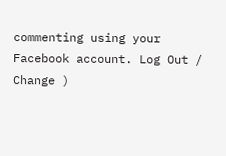commenting using your Facebook account. Log Out /  Change )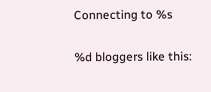Connecting to %s

%d bloggers like this: